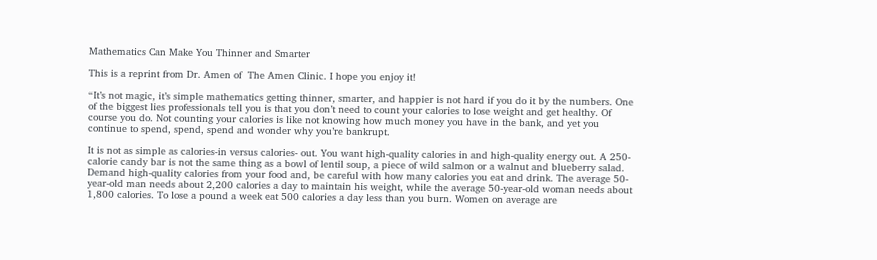Mathematics Can Make You Thinner and Smarter

This is a reprint from Dr. Amen of  The Amen Clinic. I hope you enjoy it!

“It’s not magic, it’s simple mathematics getting thinner, smarter, and happier is not hard if you do it by the numbers. One of the biggest lies professionals tell you is that you don’t need to count your calories to lose weight and get healthy. Of course you do. Not counting your calories is like not knowing how much money you have in the bank, and yet you continue to spend, spend, spend and wonder why you’re bankrupt.

It is not as simple as calories-in versus calories- out. You want high-quality calories in and high-quality energy out. A 250-calorie candy bar is not the same thing as a bowl of lentil soup, a piece of wild salmon or a walnut and blueberry salad. Demand high-quality calories from your food and, be careful with how many calories you eat and drink. The average 50-year-old man needs about 2,200 calories a day to maintain his weight, while the average 50-year-old woman needs about 1,800 calories. To lose a pound a week eat 500 calories a day less than you burn. Women on average are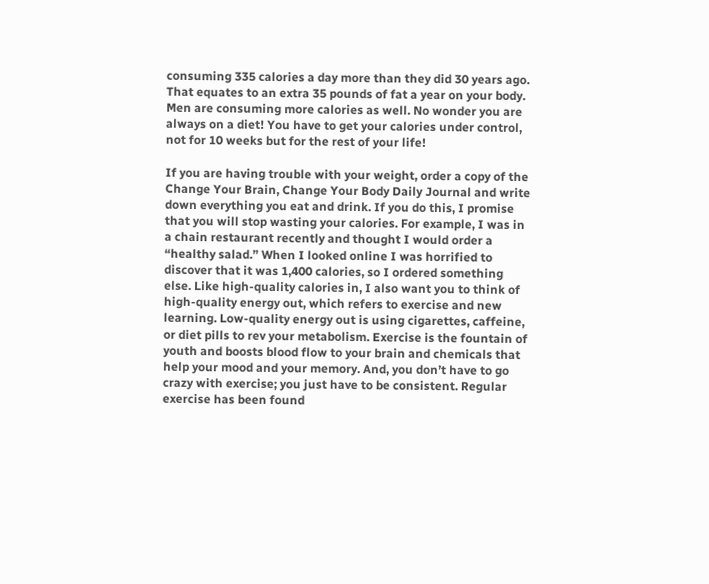consuming 335 calories a day more than they did 30 years ago. That equates to an extra 35 pounds of fat a year on your body. Men are consuming more calories as well. No wonder you are always on a diet! You have to get your calories under control, not for 10 weeks but for the rest of your life!

If you are having trouble with your weight, order a copy of the Change Your Brain, Change Your Body Daily Journal and write down everything you eat and drink. If you do this, I promise that you will stop wasting your calories. For example, I was in a chain restaurant recently and thought I would order a “healthy salad.” When I looked online I was horrified to discover that it was 1,400 calories, so I ordered something else. Like high-quality calories in, I also want you to think of high-quality energy out, which refers to exercise and new learning. Low-quality energy out is using cigarettes, caffeine, or diet pills to rev your metabolism. Exercise is the fountain of youth and boosts blood flow to your brain and chemicals that help your mood and your memory. And, you don’t have to go crazy with exercise; you just have to be consistent. Regular exercise has been found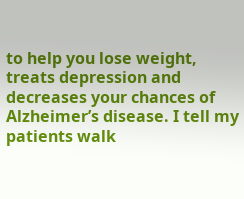to help you lose weight, treats depression and decreases your chances of Alzheimer’s disease. I tell my patients walk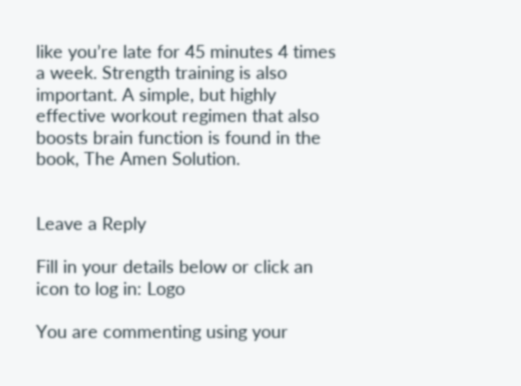like you’re late for 45 minutes 4 times a week. Strength training is also important. A simple, but highly effective workout regimen that also boosts brain function is found in the book, The Amen Solution.


Leave a Reply

Fill in your details below or click an icon to log in: Logo

You are commenting using your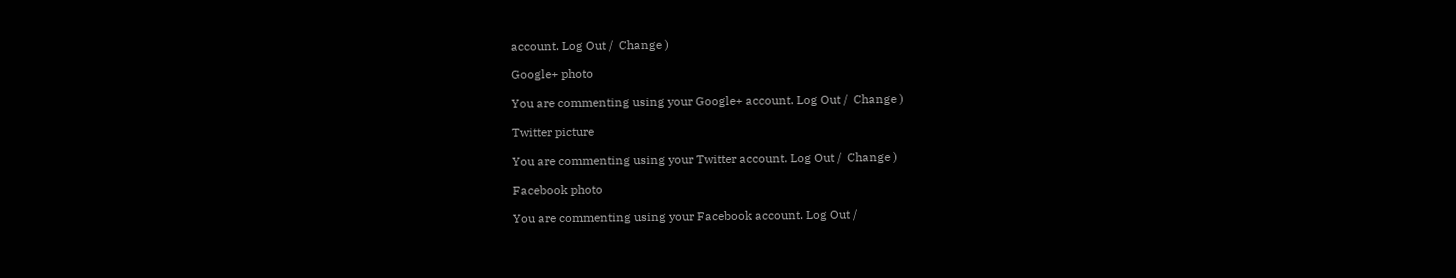account. Log Out /  Change )

Google+ photo

You are commenting using your Google+ account. Log Out /  Change )

Twitter picture

You are commenting using your Twitter account. Log Out /  Change )

Facebook photo

You are commenting using your Facebook account. Log Out /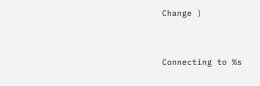Change )


Connecting to %s